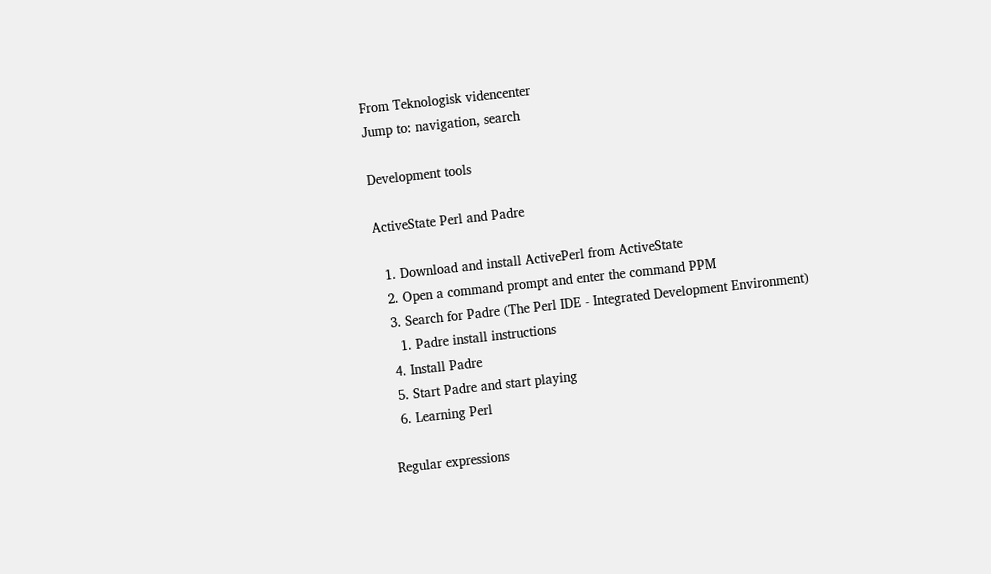From Teknologisk videncenter
Jump to: navigation, search

Development tools

ActiveState Perl and Padre

  1. Download and install ActivePerl from ActiveState
  2. Open a command prompt and enter the command PPM
  3. Search for Padre (The Perl IDE - Integrated Development Environment)
    1. Padre install instructions
  4. Install Padre
  5. Start Padre and start playing
  6. Learning Perl

Regular expressions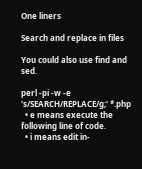One liners

Search and replace in files

You could also use find and sed.

perl -pi -w -e 's/SEARCH/REPLACE/g;' *.php
  • e means execute the following line of code.
  • i means edit in-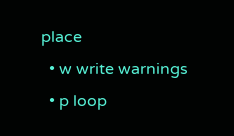place
  • w write warnings
  • p loop